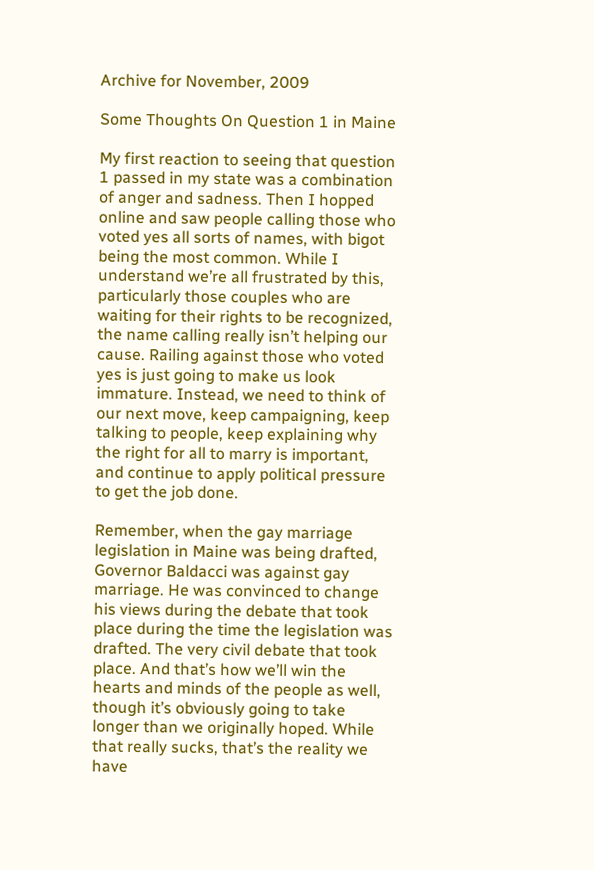Archive for November, 2009

Some Thoughts On Question 1 in Maine

My first reaction to seeing that question 1 passed in my state was a combination of anger and sadness. Then I hopped online and saw people calling those who voted yes all sorts of names, with bigot being the most common. While I understand we’re all frustrated by this, particularly those couples who are waiting for their rights to be recognized, the name calling really isn’t helping our cause. Railing against those who voted yes is just going to make us look immature. Instead, we need to think of our next move, keep campaigning, keep talking to people, keep explaining why the right for all to marry is important,  and continue to apply political pressure to get the job done.

Remember, when the gay marriage legislation in Maine was being drafted, Governor Baldacci was against gay marriage. He was convinced to change his views during the debate that took place during the time the legislation was drafted. The very civil debate that took place. And that’s how we’ll win the hearts and minds of the people as well, though it’s obviously going to take longer than we originally hoped. While that really sucks, that’s the reality we have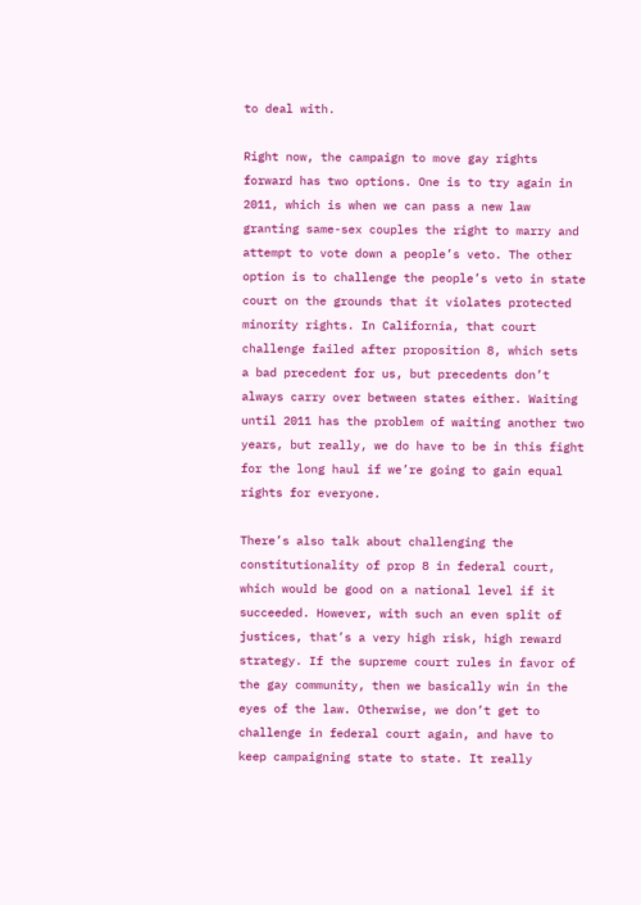to deal with.

Right now, the campaign to move gay rights forward has two options. One is to try again in 2011, which is when we can pass a new law granting same-sex couples the right to marry and attempt to vote down a people’s veto. The other option is to challenge the people’s veto in state court on the grounds that it violates protected minority rights. In California, that court challenge failed after proposition 8, which sets a bad precedent for us, but precedents don’t always carry over between states either. Waiting until 2011 has the problem of waiting another two years, but really, we do have to be in this fight for the long haul if we’re going to gain equal rights for everyone.

There’s also talk about challenging the constitutionality of prop 8 in federal court, which would be good on a national level if it succeeded. However, with such an even split of justices, that’s a very high risk, high reward strategy. If the supreme court rules in favor of the gay community, then we basically win in the eyes of the law. Otherwise, we don’t get to challenge in federal court again, and have to keep campaigning state to state. It really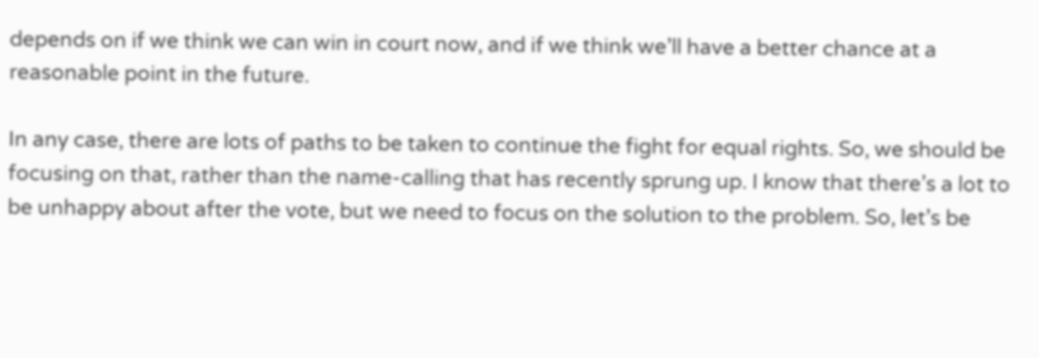depends on if we think we can win in court now, and if we think we’ll have a better chance at a reasonable point in the future.

In any case, there are lots of paths to be taken to continue the fight for equal rights. So, we should be focusing on that, rather than the name-calling that has recently sprung up. I know that there’s a lot to be unhappy about after the vote, but we need to focus on the solution to the problem. So, let’s be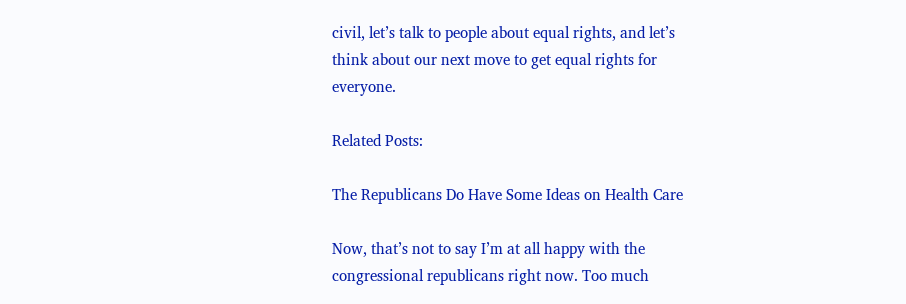civil, let’s talk to people about equal rights, and let’s think about our next move to get equal rights for everyone.

Related Posts:

The Republicans Do Have Some Ideas on Health Care

Now, that’s not to say I’m at all happy with the congressional republicans right now. Too much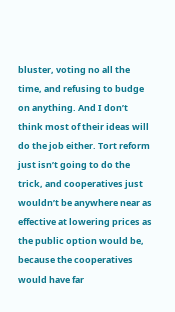bluster, voting no all the time, and refusing to budge on anything. And I don’t think most of their ideas will do the job either. Tort reform just isn’t going to do the trick, and cooperatives just wouldn’t be anywhere near as effective at lowering prices as the public option would be, because the cooperatives would have far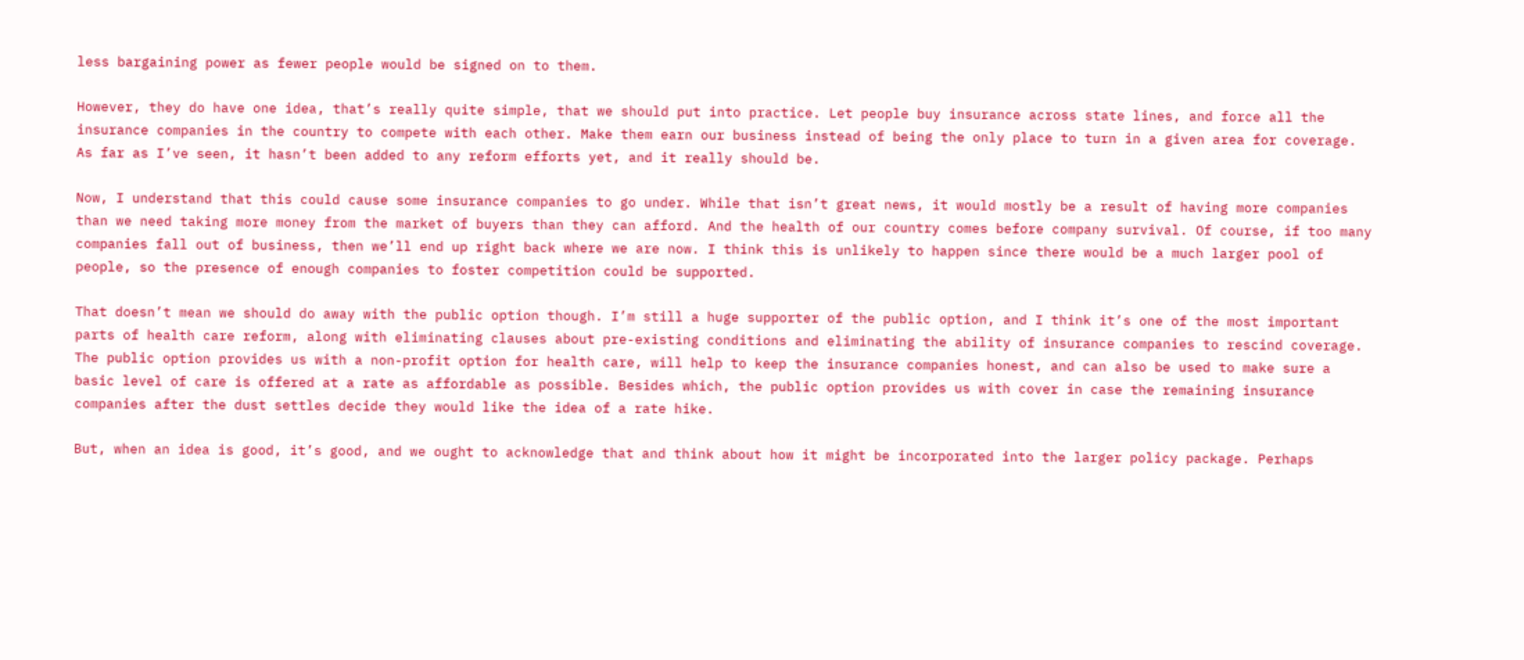less bargaining power as fewer people would be signed on to them.

However, they do have one idea, that’s really quite simple, that we should put into practice. Let people buy insurance across state lines, and force all the insurance companies in the country to compete with each other. Make them earn our business instead of being the only place to turn in a given area for coverage. As far as I’ve seen, it hasn’t been added to any reform efforts yet, and it really should be.

Now, I understand that this could cause some insurance companies to go under. While that isn’t great news, it would mostly be a result of having more companies than we need taking more money from the market of buyers than they can afford. And the health of our country comes before company survival. Of course, if too many companies fall out of business, then we’ll end up right back where we are now. I think this is unlikely to happen since there would be a much larger pool of people, so the presence of enough companies to foster competition could be supported.

That doesn’t mean we should do away with the public option though. I’m still a huge supporter of the public option, and I think it’s one of the most important parts of health care reform, along with eliminating clauses about pre-existing conditions and eliminating the ability of insurance companies to rescind coverage. The public option provides us with a non-profit option for health care, will help to keep the insurance companies honest, and can also be used to make sure a basic level of care is offered at a rate as affordable as possible. Besides which, the public option provides us with cover in case the remaining insurance companies after the dust settles decide they would like the idea of a rate hike.

But, when an idea is good, it’s good, and we ought to acknowledge that and think about how it might be incorporated into the larger policy package. Perhaps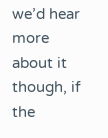we’d hear more about it though, if the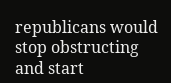republicans would stop obstructing and start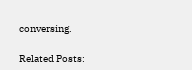conversing.

Related Posts: